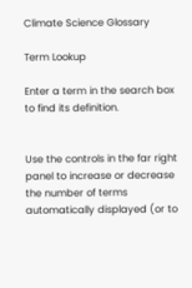Climate Science Glossary

Term Lookup

Enter a term in the search box to find its definition.


Use the controls in the far right panel to increase or decrease the number of terms automatically displayed (or to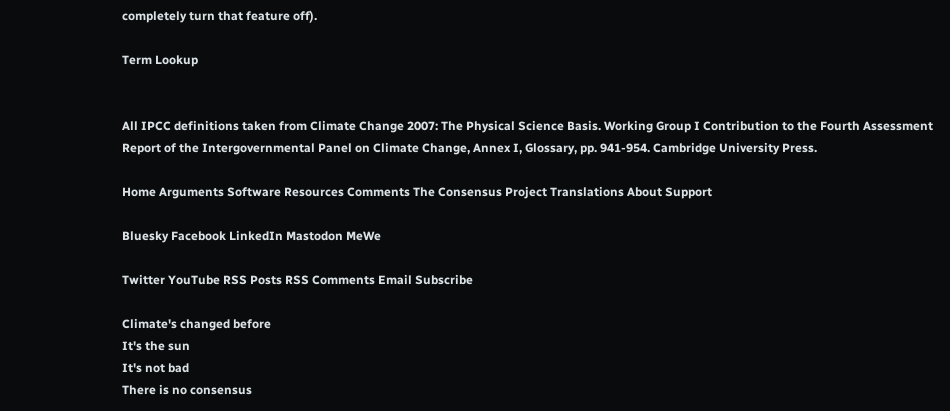completely turn that feature off).

Term Lookup


All IPCC definitions taken from Climate Change 2007: The Physical Science Basis. Working Group I Contribution to the Fourth Assessment Report of the Intergovernmental Panel on Climate Change, Annex I, Glossary, pp. 941-954. Cambridge University Press.

Home Arguments Software Resources Comments The Consensus Project Translations About Support

Bluesky Facebook LinkedIn Mastodon MeWe

Twitter YouTube RSS Posts RSS Comments Email Subscribe

Climate's changed before
It's the sun
It's not bad
There is no consensus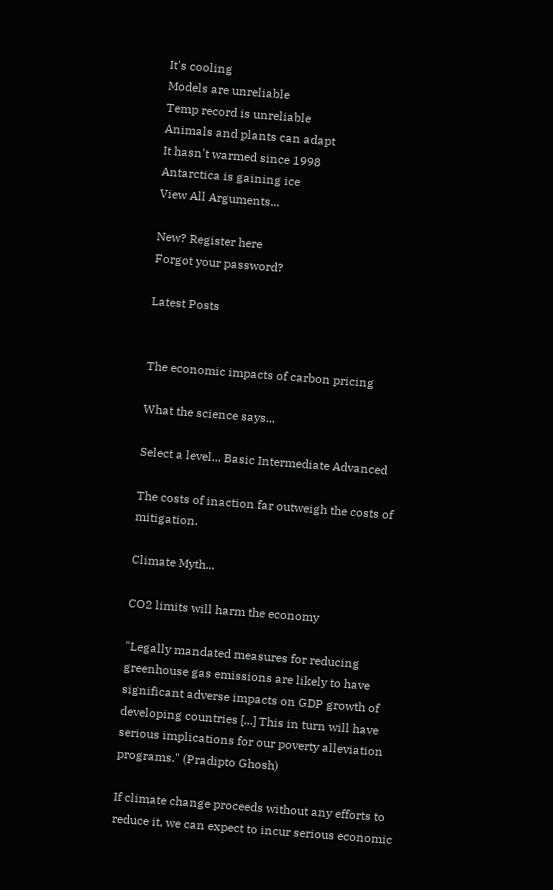It's cooling
Models are unreliable
Temp record is unreliable
Animals and plants can adapt
It hasn't warmed since 1998
Antarctica is gaining ice
View All Arguments...

New? Register here
Forgot your password?

Latest Posts


The economic impacts of carbon pricing

What the science says...

Select a level... Basic Intermediate Advanced

The costs of inaction far outweigh the costs of mitigation.

Climate Myth...

CO2 limits will harm the economy

"Legally mandated measures for reducing greenhouse gas emissions are likely to have significant adverse impacts on GDP growth of developing countries [...] This in turn will have serious implications for our poverty alleviation programs." (Pradipto Ghosh)

If climate change proceeds without any efforts to reduce it, we can expect to incur serious economic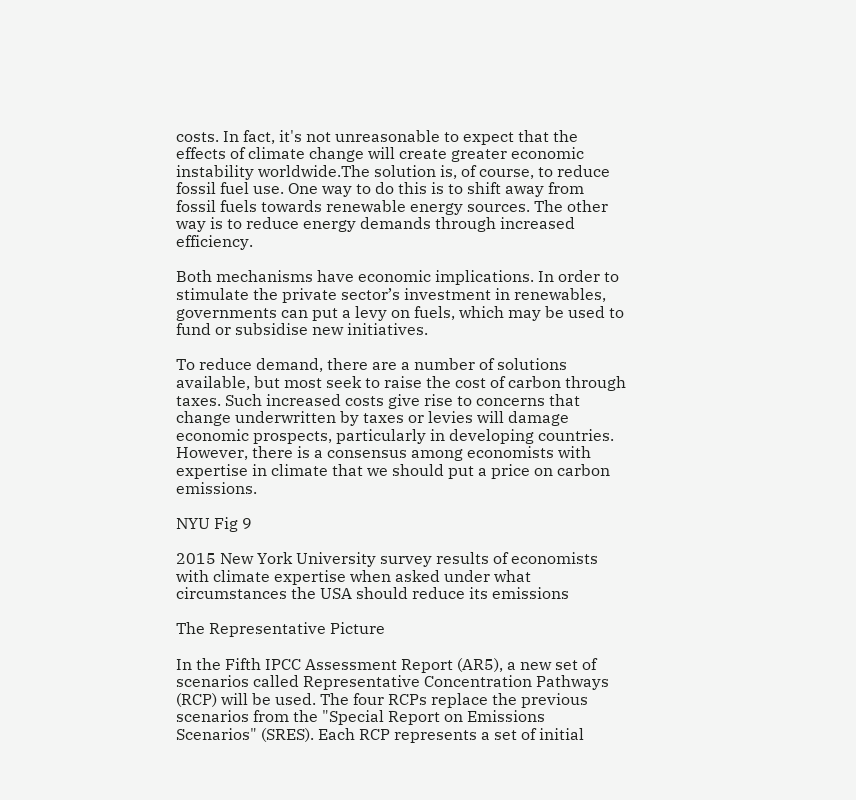costs. In fact, it's not unreasonable to expect that the effects of climate change will create greater economic instability worldwide.The solution is, of course, to reduce fossil fuel use. One way to do this is to shift away from fossil fuels towards renewable energy sources. The other way is to reduce energy demands through increased efficiency.

Both mechanisms have economic implications. In order to stimulate the private sector’s investment in renewables, governments can put a levy on fuels, which may be used to fund or subsidise new initiatives.

To reduce demand, there are a number of solutions available, but most seek to raise the cost of carbon through taxes. Such increased costs give rise to concerns that change underwritten by taxes or levies will damage economic prospects, particularly in developing countries.  However, there is a consensus among economists with expertise in climate that we should put a price on carbon emissions.

NYU Fig 9

2015 New York University survey results of economists with climate expertise when asked under what circumstances the USA should reduce its emissions

The Representative Picture

In the Fifth IPCC Assessment Report (AR5), a new set of scenarios called Representative Concentration Pathways (RCP) will be used. The four RCPs replace the previous scenarios from the "Special Report on Emissions Scenarios" (SRES). Each RCP represents a set of initial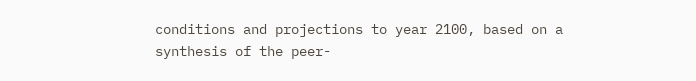conditions and projections to year 2100, based on a synthesis of the peer-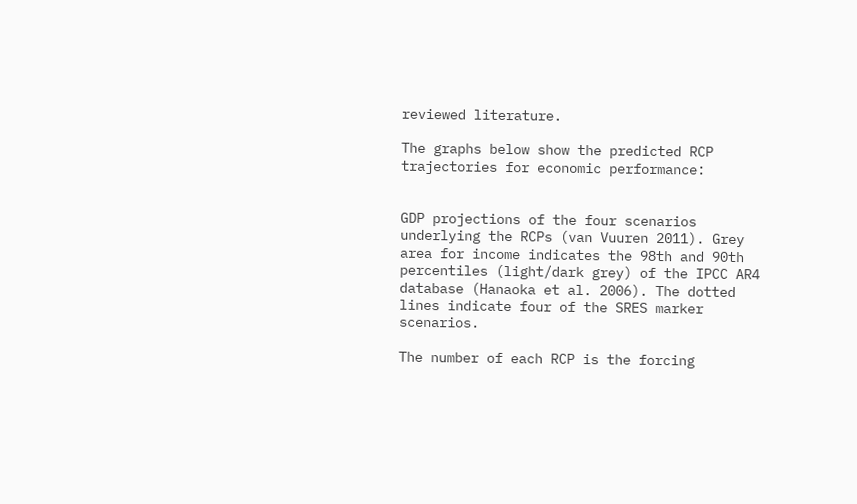reviewed literature.

The graphs below show the predicted RCP trajectories for economic performance:


GDP projections of the four scenarios underlying the RCPs (van Vuuren 2011). Grey area for income indicates the 98th and 90th percentiles (light/dark grey) of the IPCC AR4 database (Hanaoka et al. 2006). The dotted lines indicate four of the SRES marker scenarios.

The number of each RCP is the forcing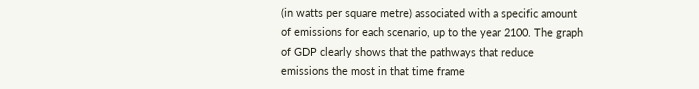(in watts per square metre) associated with a specific amount of emissions for each scenario, up to the year 2100. The graph of GDP clearly shows that the pathways that reduce emissions the most in that time frame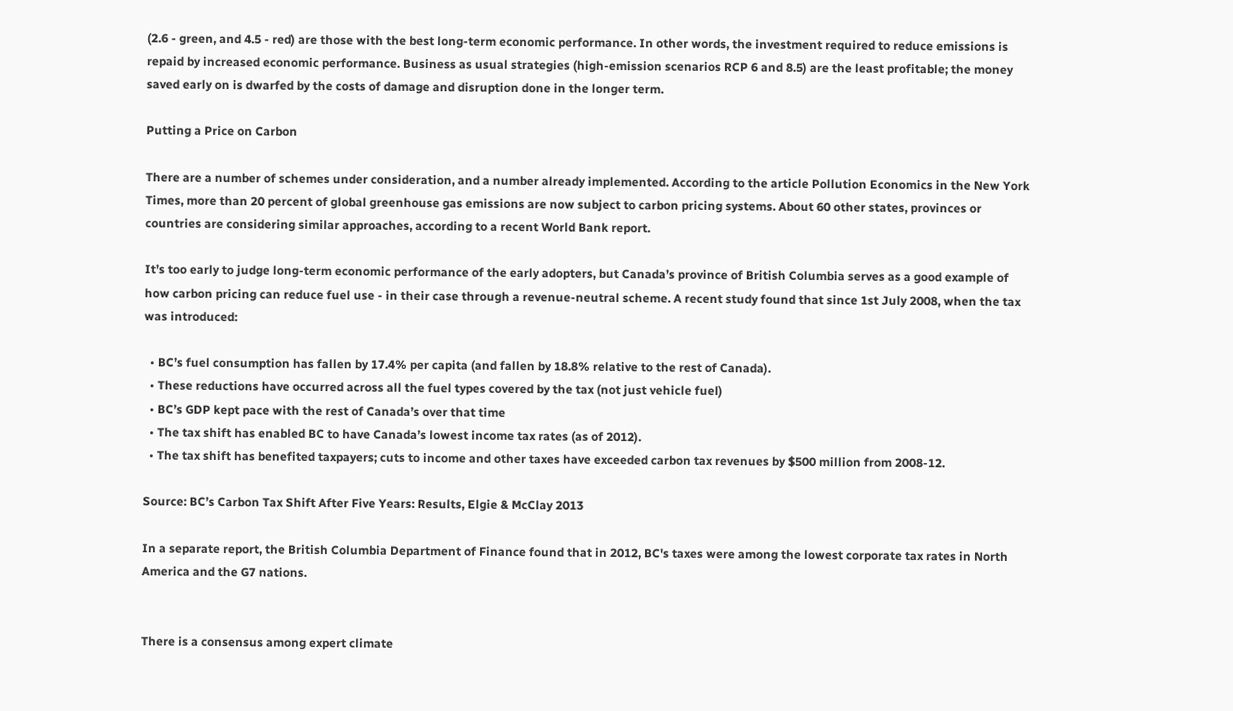(2.6 - green, and 4.5 - red) are those with the best long-term economic performance. In other words, the investment required to reduce emissions is repaid by increased economic performance. Business as usual strategies (high-emission scenarios RCP 6 and 8.5) are the least profitable; the money saved early on is dwarfed by the costs of damage and disruption done in the longer term.

Putting a Price on Carbon

There are a number of schemes under consideration, and a number already implemented. According to the article Pollution Economics in the New York Times, more than 20 percent of global greenhouse gas emissions are now subject to carbon pricing systems. About 60 other states, provinces or countries are considering similar approaches, according to a recent World Bank report.

It’s too early to judge long-term economic performance of the early adopters, but Canada’s province of British Columbia serves as a good example of how carbon pricing can reduce fuel use - in their case through a revenue-neutral scheme. A recent study found that since 1st July 2008, when the tax was introduced:

  • BC’s fuel consumption has fallen by 17.4% per capita (and fallen by 18.8% relative to the rest of Canada).
  • These reductions have occurred across all the fuel types covered by the tax (not just vehicle fuel)
  • BC’s GDP kept pace with the rest of Canada’s over that time
  • The tax shift has enabled BC to have Canada’s lowest income tax rates (as of 2012).
  • The tax shift has benefited taxpayers; cuts to income and other taxes have exceeded carbon tax revenues by $500 million from 2008-12.

Source: BC’s Carbon Tax Shift After Five Years: Results, Elgie & McClay 2013

In a separate report, the British Columbia Department of Finance found that in 2012, BC's taxes were among the lowest corporate tax rates in North America and the G7 nations.


There is a consensus among expert climate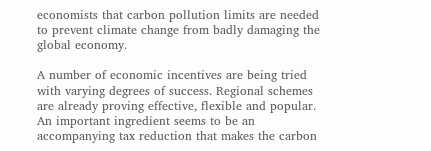economists that carbon pollution limits are needed to prevent climate change from badly damaging the global economy.

A number of economic incentives are being tried with varying degrees of success. Regional schemes are already proving effective, flexible and popular. An important ingredient seems to be an accompanying tax reduction that makes the carbon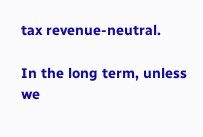tax revenue-neutral.

In the long term, unless we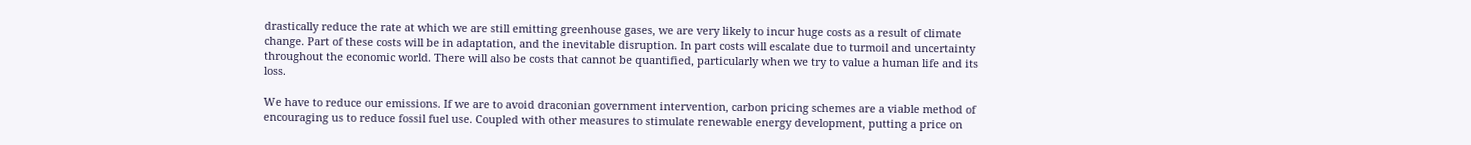drastically reduce the rate at which we are still emitting greenhouse gases, we are very likely to incur huge costs as a result of climate change. Part of these costs will be in adaptation, and the inevitable disruption. In part costs will escalate due to turmoil and uncertainty throughout the economic world. There will also be costs that cannot be quantified, particularly when we try to value a human life and its loss.

We have to reduce our emissions. If we are to avoid draconian government intervention, carbon pricing schemes are a viable method of encouraging us to reduce fossil fuel use. Coupled with other measures to stimulate renewable energy development, putting a price on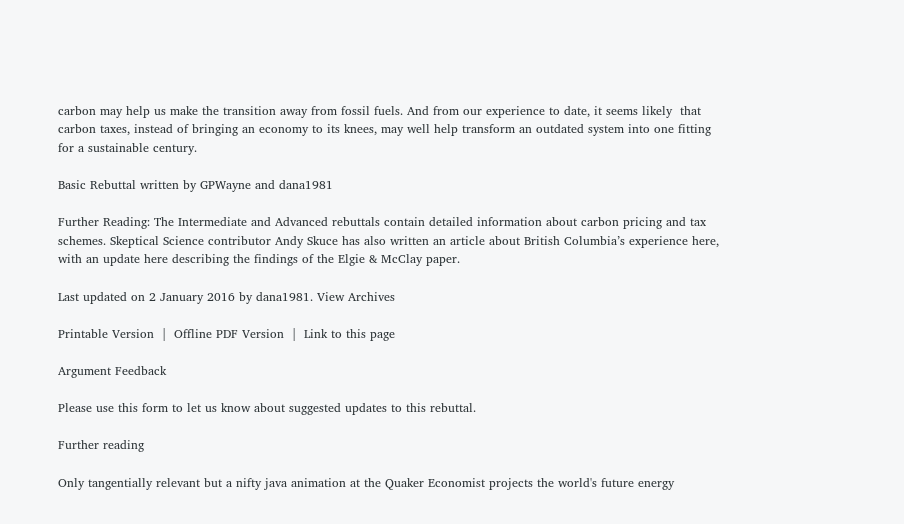carbon may help us make the transition away from fossil fuels. And from our experience to date, it seems likely  that carbon taxes, instead of bringing an economy to its knees, may well help transform an outdated system into one fitting for a sustainable century.

Basic Rebuttal written by GPWayne and dana1981

Further Reading: The Intermediate and Advanced rebuttals contain detailed information about carbon pricing and tax schemes. Skeptical Science contributor Andy Skuce has also written an article about British Columbia’s experience here, with an update here describing the findings of the Elgie & McClay paper.

Last updated on 2 January 2016 by dana1981. View Archives

Printable Version  |  Offline PDF Version  |  Link to this page

Argument Feedback

Please use this form to let us know about suggested updates to this rebuttal.

Further reading

Only tangentially relevant but a nifty java animation at the Quaker Economist projects the world's future energy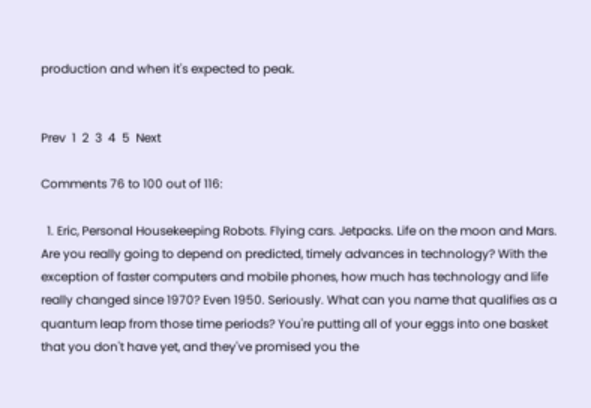production and when it's expected to peak.


Prev  1  2  3  4  5  Next

Comments 76 to 100 out of 116:

  1. Eric, Personal Housekeeping Robots. Flying cars. Jetpacks. Life on the moon and Mars. Are you really going to depend on predicted, timely advances in technology? With the exception of faster computers and mobile phones, how much has technology and life really changed since 1970? Even 1950. Seriously. What can you name that qualifies as a quantum leap from those time periods? You're putting all of your eggs into one basket that you don't have yet, and they've promised you the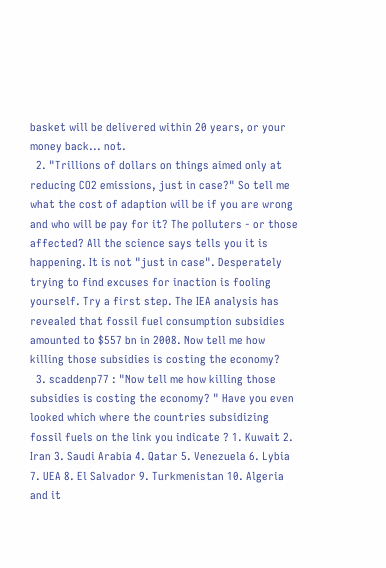basket will be delivered within 20 years, or your money back... not.
  2. "Trillions of dollars on things aimed only at reducing CO2 emissions, just in case?" So tell me what the cost of adaption will be if you are wrong and who will be pay for it? The polluters - or those affected? All the science says tells you it is happening. It is not "just in case". Desperately trying to find excuses for inaction is fooling yourself. Try a first step. The IEA analysis has revealed that fossil fuel consumption subsidies amounted to $557 bn in 2008. Now tell me how killing those subsidies is costing the economy?
  3. scaddenp77 : "Now tell me how killing those subsidies is costing the economy? " Have you even looked which where the countries subsidizing fossil fuels on the link you indicate ? 1. Kuwait 2. Iran 3. Saudi Arabia 4. Qatar 5. Venezuela 6. Lybia 7. UEA 8. El Salvador 9. Turkmenistan 10. Algeria and it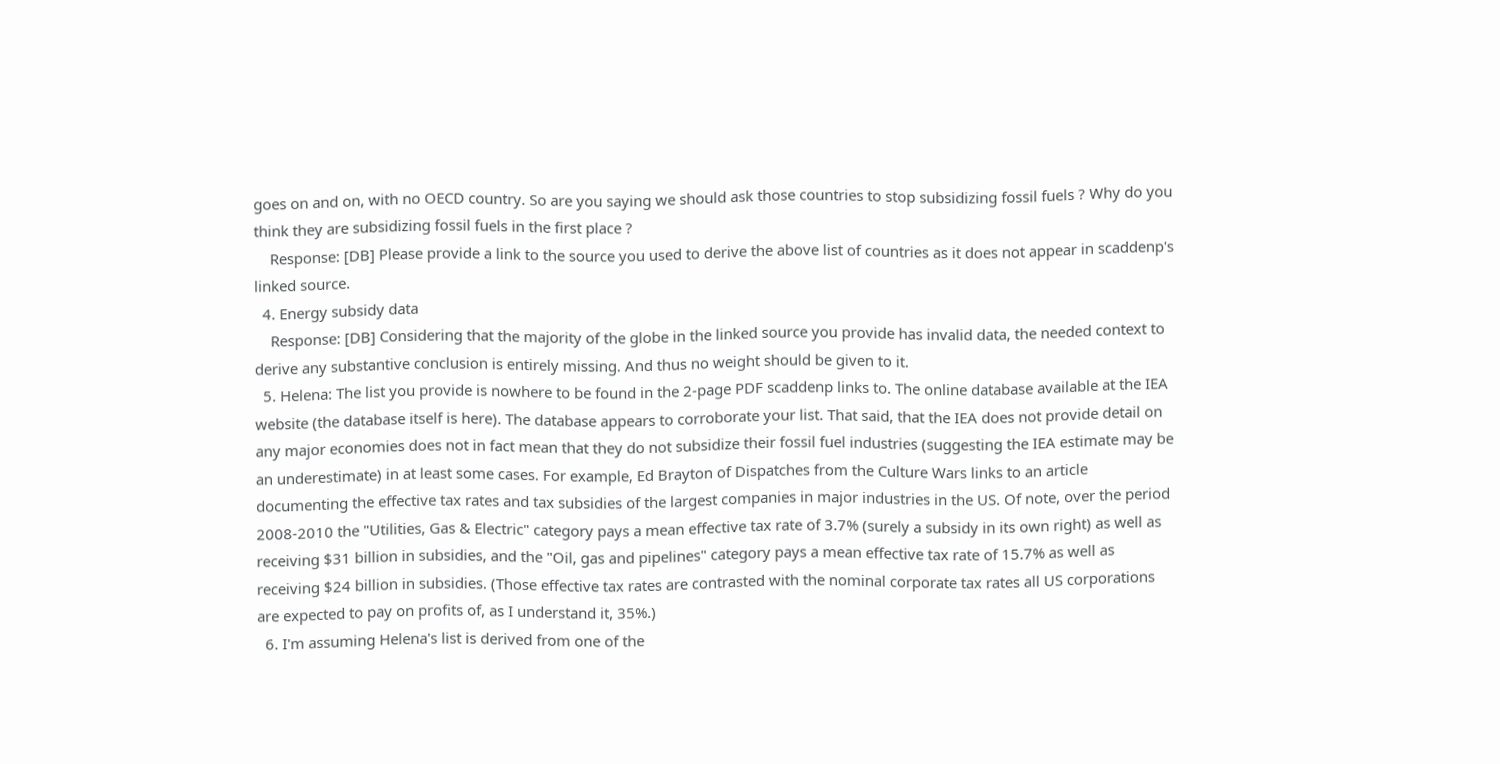goes on and on, with no OECD country. So are you saying we should ask those countries to stop subsidizing fossil fuels ? Why do you think they are subsidizing fossil fuels in the first place ?
    Response: [DB] Please provide a link to the source you used to derive the above list of countries as it does not appear in scaddenp's linked source.
  4. Energy subsidy data
    Response: [DB] Considering that the majority of the globe in the linked source you provide has invalid data, the needed context to derive any substantive conclusion is entirely missing. And thus no weight should be given to it.
  5. Helena: The list you provide is nowhere to be found in the 2-page PDF scaddenp links to. The online database available at the IEA website (the database itself is here). The database appears to corroborate your list. That said, that the IEA does not provide detail on any major economies does not in fact mean that they do not subsidize their fossil fuel industries (suggesting the IEA estimate may be an underestimate) in at least some cases. For example, Ed Brayton of Dispatches from the Culture Wars links to an article documenting the effective tax rates and tax subsidies of the largest companies in major industries in the US. Of note, over the period 2008-2010 the "Utilities, Gas & Electric" category pays a mean effective tax rate of 3.7% (surely a subsidy in its own right) as well as receiving $31 billion in subsidies, and the "Oil, gas and pipelines" category pays a mean effective tax rate of 15.7% as well as receiving $24 billion in subsidies. (Those effective tax rates are contrasted with the nominal corporate tax rates all US corporations are expected to pay on profits of, as I understand it, 35%.)
  6. I'm assuming Helena's list is derived from one of the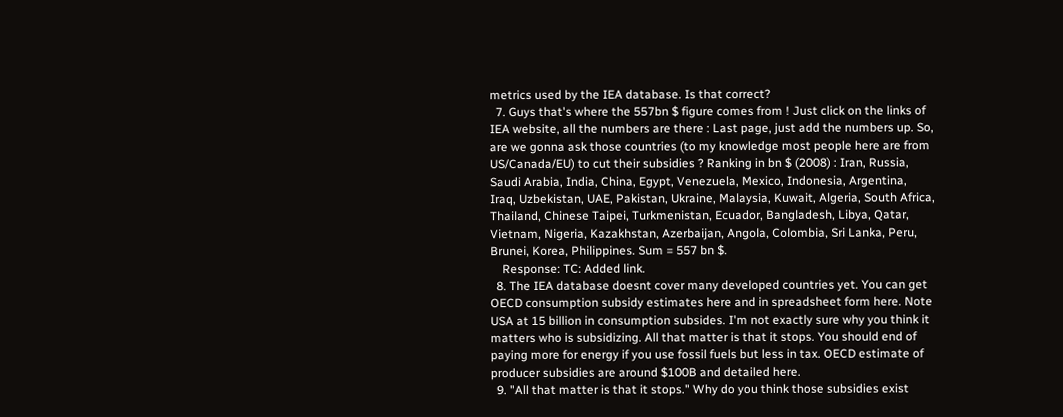metrics used by the IEA database. Is that correct?
  7. Guys that's where the 557bn $ figure comes from ! Just click on the links of IEA website, all the numbers are there : Last page, just add the numbers up. So, are we gonna ask those countries (to my knowledge most people here are from US/Canada/EU) to cut their subsidies ? Ranking in bn $ (2008) : Iran, Russia, Saudi Arabia, India, China, Egypt, Venezuela, Mexico, Indonesia, Argentina, Iraq, Uzbekistan, UAE, Pakistan, Ukraine, Malaysia, Kuwait, Algeria, South Africa, Thailand, Chinese Taipei, Turkmenistan, Ecuador, Bangladesh, Libya, Qatar, Vietnam, Nigeria, Kazakhstan, Azerbaijan, Angola, Colombia, Sri Lanka, Peru, Brunei, Korea, Philippines. Sum = 557 bn $.
    Response: TC: Added link.
  8. The IEA database doesnt cover many developed countries yet. You can get OECD consumption subsidy estimates here and in spreadsheet form here. Note USA at 15 billion in consumption subsides. I'm not exactly sure why you think it matters who is subsidizing. All that matter is that it stops. You should end of paying more for energy if you use fossil fuels but less in tax. OECD estimate of producer subsidies are around $100B and detailed here.
  9. "All that matter is that it stops." Why do you think those subsidies exist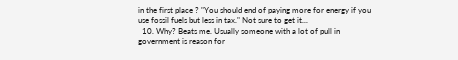in the first place ? "You should end of paying more for energy if you use fossil fuels but less in tax." Not sure to get it...
  10. Why? Beats me. Usually someone with a lot of pull in government is reason for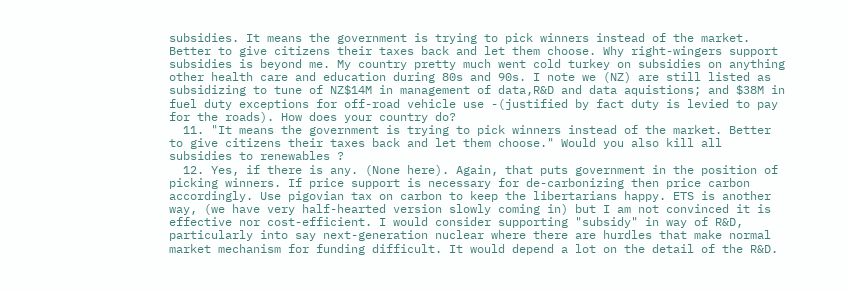subsidies. It means the government is trying to pick winners instead of the market. Better to give citizens their taxes back and let them choose. Why right-wingers support subsidies is beyond me. My country pretty much went cold turkey on subsidies on anything other health care and education during 80s and 90s. I note we (NZ) are still listed as subsidizing to tune of NZ$14M in management of data,R&D and data aquistions; and $38M in fuel duty exceptions for off-road vehicle use -(justified by fact duty is levied to pay for the roads). How does your country do?
  11. "It means the government is trying to pick winners instead of the market. Better to give citizens their taxes back and let them choose." Would you also kill all subsidies to renewables ?
  12. Yes, if there is any. (None here). Again, that puts government in the position of picking winners. If price support is necessary for de-carbonizing then price carbon accordingly. Use pigovian tax on carbon to keep the libertarians happy. ETS is another way, (we have very half-hearted version slowly coming in) but I am not convinced it is effective nor cost-efficient. I would consider supporting "subsidy" in way of R&D, particularly into say next-generation nuclear where there are hurdles that make normal market mechanism for funding difficult. It would depend a lot on the detail of the R&D.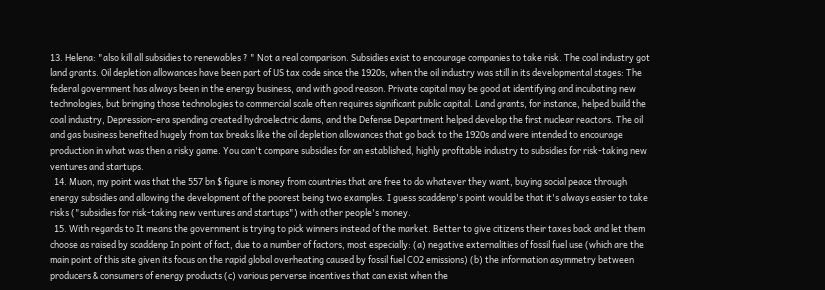13. Helena: "also kill all subsidies to renewables ? " Not a real comparison. Subsidies exist to encourage companies to take risk. The coal industry got land grants. Oil depletion allowances have been part of US tax code since the 1920s, when the oil industry was still in its developmental stages: The federal government has always been in the energy business, and with good reason. Private capital may be good at identifying and incubating new technologies, but bringing those technologies to commercial scale often requires significant public capital. Land grants, for instance, helped build the coal industry, Depression-era spending created hydroelectric dams, and the Defense Department helped develop the first nuclear reactors. The oil and gas business benefited hugely from tax breaks like the oil depletion allowances that go back to the 1920s and were intended to encourage production in what was then a risky game. You can't compare subsidies for an established, highly profitable industry to subsidies for risk-taking new ventures and startups.
  14. Muon, my point was that the 557 bn $ figure is money from countries that are free to do whatever they want, buying social peace through energy subsidies and allowing the development of the poorest being two examples. I guess scaddenp's point would be that it's always easier to take risks ("subsidies for risk-taking new ventures and startups") with other people's money.
  15. With regards to It means the government is trying to pick winners instead of the market. Better to give citizens their taxes back and let them choose as raised by scaddenp In point of fact, due to a number of factors, most especially: (a) negative externalities of fossil fuel use (which are the main point of this site given its focus on the rapid global overheating caused by fossil fuel CO2 emissions) (b) the information asymmetry between producers & consumers of energy products (c) various perverse incentives that can exist when the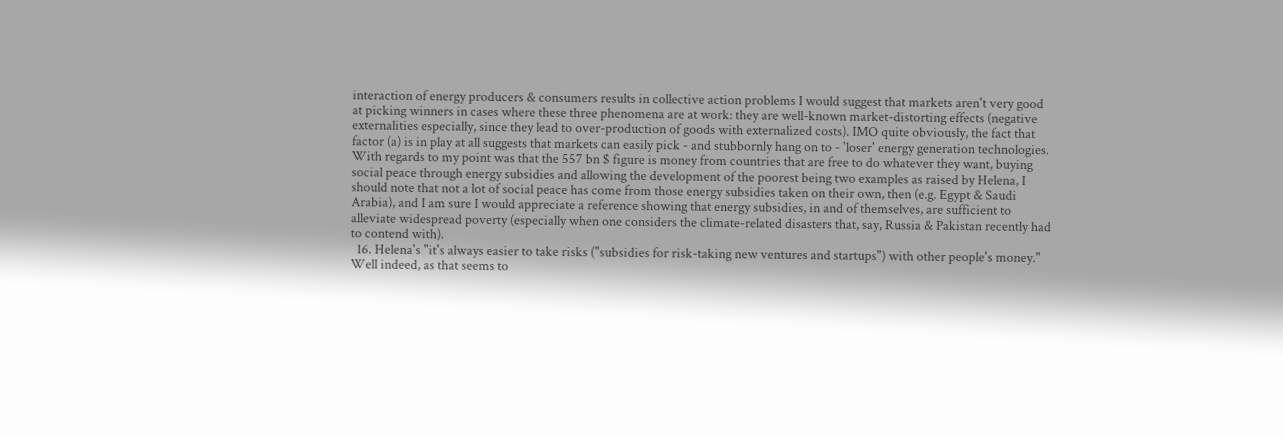interaction of energy producers & consumers results in collective action problems I would suggest that markets aren't very good at picking winners in cases where these three phenomena are at work: they are well-known market-distorting effects (negative externalities especially, since they lead to over-production of goods with externalized costs). IMO quite obviously, the fact that factor (a) is in play at all suggests that markets can easily pick - and stubbornly hang on to - 'loser' energy generation technologies. With regards to my point was that the 557 bn $ figure is money from countries that are free to do whatever they want, buying social peace through energy subsidies and allowing the development of the poorest being two examples as raised by Helena, I should note that not a lot of social peace has come from those energy subsidies taken on their own, then (e.g. Egypt & Saudi Arabia), and I am sure I would appreciate a reference showing that energy subsidies, in and of themselves, are sufficient to alleviate widespread poverty (especially when one considers the climate-related disasters that, say, Russia & Pakistan recently had to contend with).
  16. Helena's "it's always easier to take risks ("subsidies for risk-taking new ventures and startups") with other people's money." Well indeed, as that seems to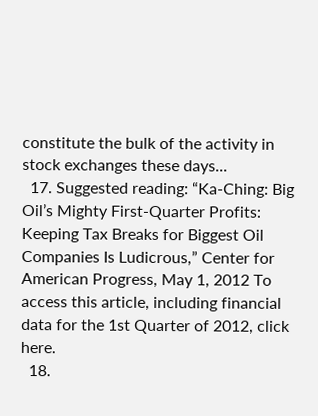constitute the bulk of the activity in stock exchanges these days...
  17. Suggested reading: “Ka-Ching: Big Oil’s Mighty First-Quarter Profits: Keeping Tax Breaks for Biggest Oil Companies Is Ludicrous,” Center for American Progress, May 1, 2012 To access this article, including financial data for the 1st Quarter of 2012, click here.
  18.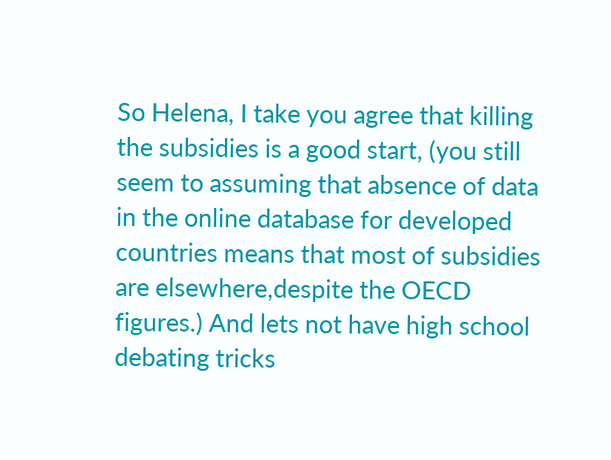So Helena, I take you agree that killing the subsidies is a good start, (you still seem to assuming that absence of data in the online database for developed countries means that most of subsidies are elsewhere,despite the OECD figures.) And lets not have high school debating tricks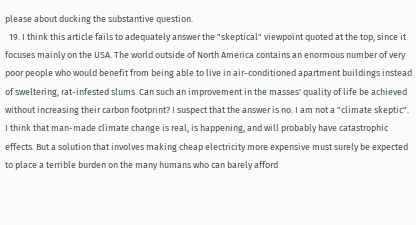please about ducking the substantive question.
  19. I think this article fails to adequately answer the "skeptical" viewpoint quoted at the top, since it focuses mainly on the USA. The world outside of North America contains an enormous number of very poor people who would benefit from being able to live in air-conditioned apartment buildings instead of sweltering, rat-infested slums. Can such an improvement in the masses' quality of life be achieved without increasing their carbon footprint? I suspect that the answer is no. I am not a "climate skeptic". I think that man-made climate change is real, is happening, and will probably have catastrophic effects. But a solution that involves making cheap electricity more expensive must surely be expected to place a terrible burden on the many humans who can barely afford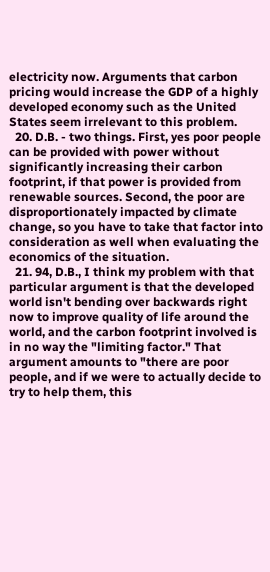electricity now. Arguments that carbon pricing would increase the GDP of a highly developed economy such as the United States seem irrelevant to this problem.
  20. D.B. - two things. First, yes poor people can be provided with power without significantly increasing their carbon footprint, if that power is provided from renewable sources. Second, the poor are disproportionately impacted by climate change, so you have to take that factor into consideration as well when evaluating the economics of the situation.
  21. 94, D.B., I think my problem with that particular argument is that the developed world isn't bending over backwards right now to improve quality of life around the world, and the carbon footprint involved is in no way the "limiting factor." That argument amounts to "there are poor people, and if we were to actually decide to try to help them, this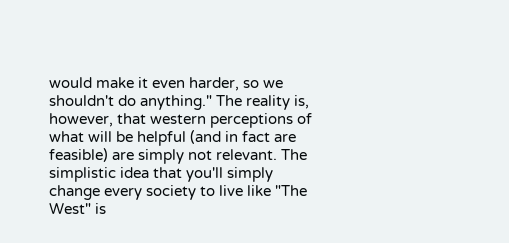would make it even harder, so we shouldn't do anything." The reality is, however, that western perceptions of what will be helpful (and in fact are feasible) are simply not relevant. The simplistic idea that you'll simply change every society to live like "The West" is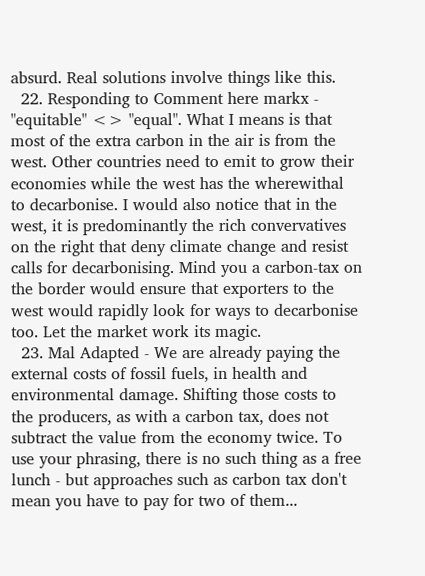absurd. Real solutions involve things like this.
  22. Responding to Comment here markx - "equitable" <> "equal". What I means is that most of the extra carbon in the air is from the west. Other countries need to emit to grow their economies while the west has the wherewithal to decarbonise. I would also notice that in the west, it is predominantly the rich convervatives on the right that deny climate change and resist calls for decarbonising. Mind you a carbon-tax on the border would ensure that exporters to the west would rapidly look for ways to decarbonise too. Let the market work its magic.
  23. Mal Adapted - We are already paying the external costs of fossil fuels, in health and environmental damage. Shifting those costs to the producers, as with a carbon tax, does not subtract the value from the economy twice. To use your phrasing, there is no such thing as a free lunch - but approaches such as carbon tax don't mean you have to pay for two of them...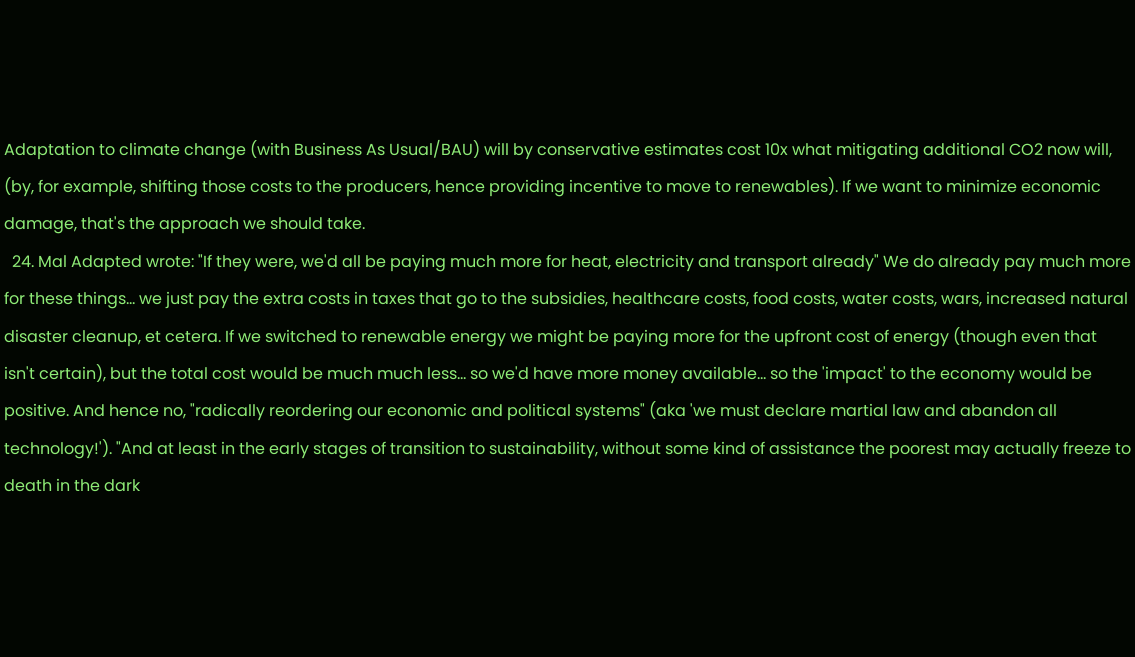Adaptation to climate change (with Business As Usual/BAU) will by conservative estimates cost 10x what mitigating additional CO2 now will, (by, for example, shifting those costs to the producers, hence providing incentive to move to renewables). If we want to minimize economic damage, that's the approach we should take.
  24. Mal Adapted wrote: "If they were, we'd all be paying much more for heat, electricity and transport already" We do already pay much more for these things... we just pay the extra costs in taxes that go to the subsidies, healthcare costs, food costs, water costs, wars, increased natural disaster cleanup, et cetera. If we switched to renewable energy we might be paying more for the upfront cost of energy (though even that isn't certain), but the total cost would be much much less... so we'd have more money available... so the 'impact' to the economy would be positive. And hence no, "radically reordering our economic and political systems" (aka 'we must declare martial law and abandon all technology!'). "And at least in the early stages of transition to sustainability, without some kind of assistance the poorest may actually freeze to death in the dark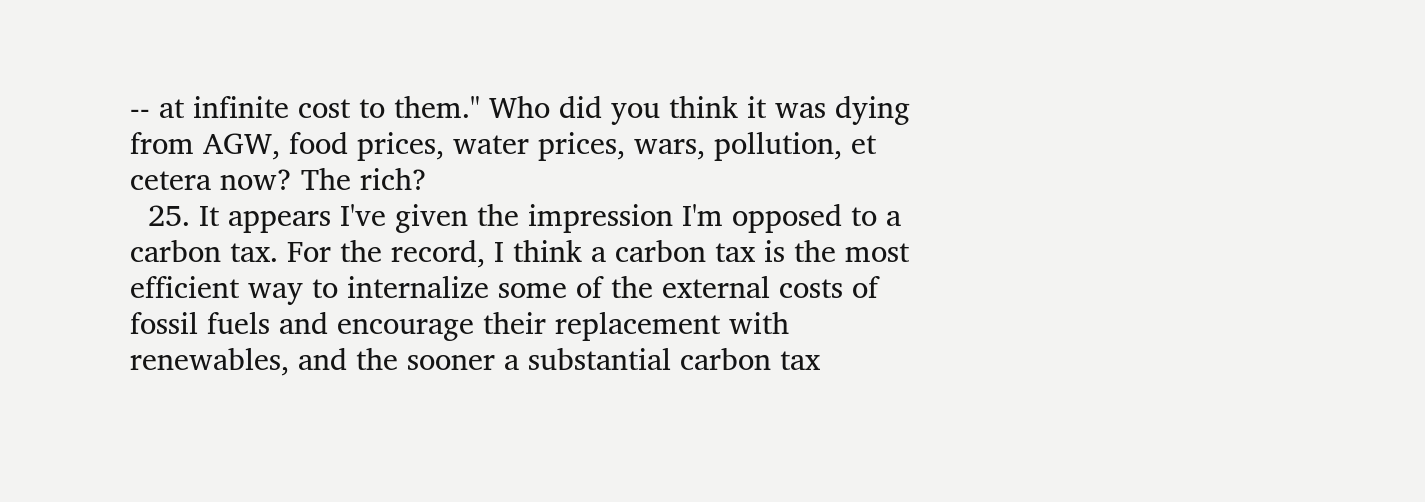-- at infinite cost to them." Who did you think it was dying from AGW, food prices, water prices, wars, pollution, et cetera now? The rich?
  25. It appears I've given the impression I'm opposed to a carbon tax. For the record, I think a carbon tax is the most efficient way to internalize some of the external costs of fossil fuels and encourage their replacement with renewables, and the sooner a substantial carbon tax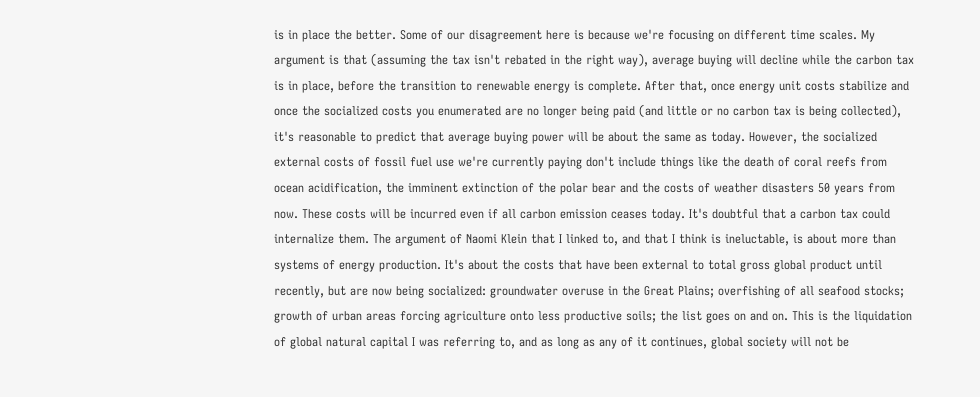is in place the better. Some of our disagreement here is because we're focusing on different time scales. My argument is that (assuming the tax isn't rebated in the right way), average buying will decline while the carbon tax is in place, before the transition to renewable energy is complete. After that, once energy unit costs stabilize and once the socialized costs you enumerated are no longer being paid (and little or no carbon tax is being collected), it's reasonable to predict that average buying power will be about the same as today. However, the socialized external costs of fossil fuel use we're currently paying don't include things like the death of coral reefs from ocean acidification, the imminent extinction of the polar bear and the costs of weather disasters 50 years from now. These costs will be incurred even if all carbon emission ceases today. It's doubtful that a carbon tax could internalize them. The argument of Naomi Klein that I linked to, and that I think is ineluctable, is about more than systems of energy production. It's about the costs that have been external to total gross global product until recently, but are now being socialized: groundwater overuse in the Great Plains; overfishing of all seafood stocks; growth of urban areas forcing agriculture onto less productive soils; the list goes on and on. This is the liquidation of global natural capital I was referring to, and as long as any of it continues, global society will not be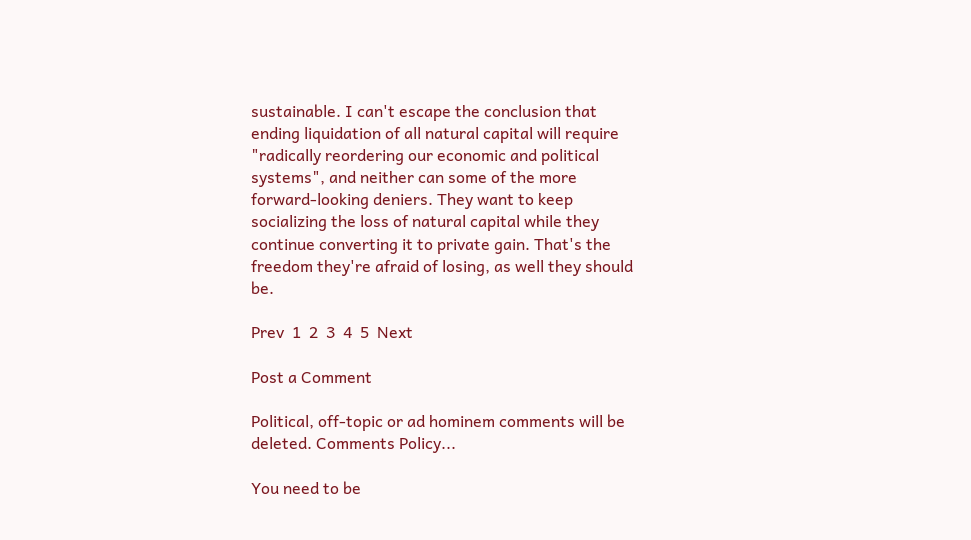sustainable. I can't escape the conclusion that ending liquidation of all natural capital will require "radically reordering our economic and political systems", and neither can some of the more forward-looking deniers. They want to keep socializing the loss of natural capital while they continue converting it to private gain. That's the freedom they're afraid of losing, as well they should be.

Prev  1  2  3  4  5  Next

Post a Comment

Political, off-topic or ad hominem comments will be deleted. Comments Policy...

You need to be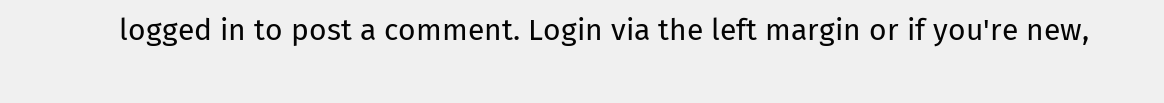logged in to post a comment. Login via the left margin or if you're new,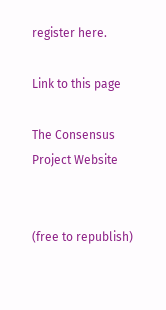register here.

Link to this page

The Consensus Project Website


(free to republish)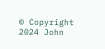© Copyright 2024 John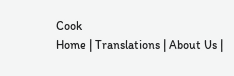Cook
Home | Translations | About Us |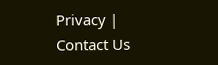Privacy | Contact Us